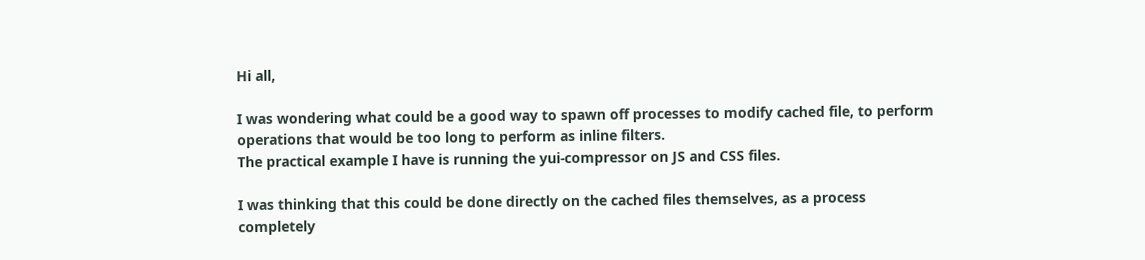Hi all,

I was wondering what could be a good way to spawn off processes to modify cached file, to perform operations that would be too long to perform as inline filters.
The practical example I have is running the yui-compressor on JS and CSS files.

I was thinking that this could be done directly on the cached files themselves, as a process completely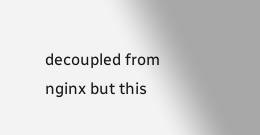decoupled from nginx but this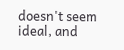doesn't seem ideal, and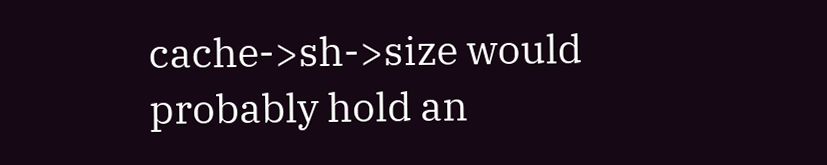cache->sh->size would probably hold an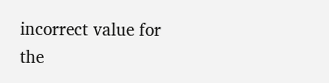incorrect value for the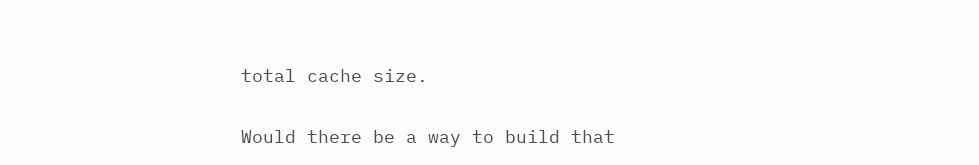total cache size.

Would there be a way to build that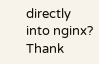directly into nginx?
Thank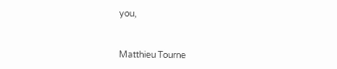you,


Matthieu Tourne